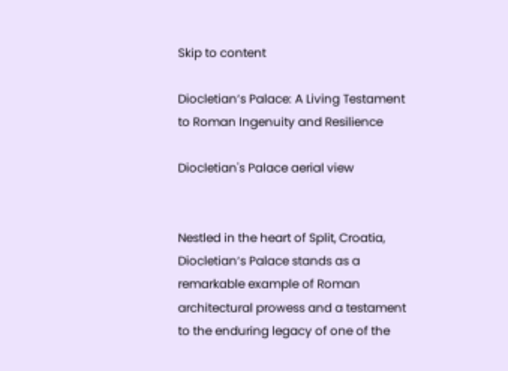Skip to content

Diocletian‘s Palace: A Living Testament to Roman Ingenuity and Resilience

Diocletian's Palace aerial view


Nestled in the heart of Split, Croatia, Diocletian‘s Palace stands as a remarkable example of Roman architectural prowess and a testament to the enduring legacy of one of the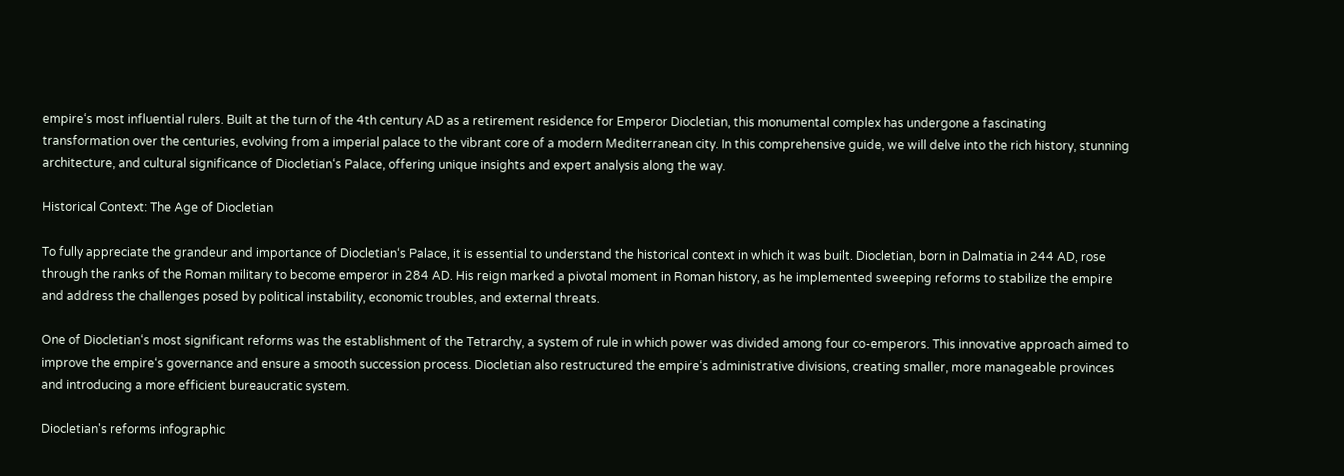empire‘s most influential rulers. Built at the turn of the 4th century AD as a retirement residence for Emperor Diocletian, this monumental complex has undergone a fascinating transformation over the centuries, evolving from a imperial palace to the vibrant core of a modern Mediterranean city. In this comprehensive guide, we will delve into the rich history, stunning architecture, and cultural significance of Diocletian‘s Palace, offering unique insights and expert analysis along the way.

Historical Context: The Age of Diocletian

To fully appreciate the grandeur and importance of Diocletian‘s Palace, it is essential to understand the historical context in which it was built. Diocletian, born in Dalmatia in 244 AD, rose through the ranks of the Roman military to become emperor in 284 AD. His reign marked a pivotal moment in Roman history, as he implemented sweeping reforms to stabilize the empire and address the challenges posed by political instability, economic troubles, and external threats.

One of Diocletian‘s most significant reforms was the establishment of the Tetrarchy, a system of rule in which power was divided among four co-emperors. This innovative approach aimed to improve the empire‘s governance and ensure a smooth succession process. Diocletian also restructured the empire‘s administrative divisions, creating smaller, more manageable provinces and introducing a more efficient bureaucratic system.

Diocletian's reforms infographic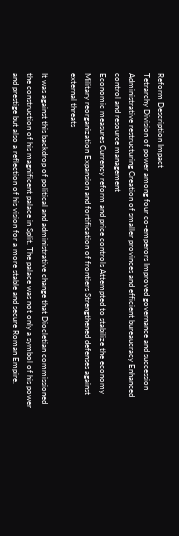Reform Description Impact
Tetrarchy Division of power among four co-emperors Improved governance and succession
Administrative restructuring Creation of smaller provinces and efficient bureaucracy Enhanced control and resource management
Economic measures Currency reform and price controls Attempted to stabilize the economy
Military reorganization Expansion and fortification of frontiers Strengthened defenses against external threats

It was against this backdrop of political and administrative change that Diocletian commissioned the construction of his magnificent palace in Split. The palace was not only a symbol of his power and prestige but also a reflection of his vision for a more stable and secure Roman Empire.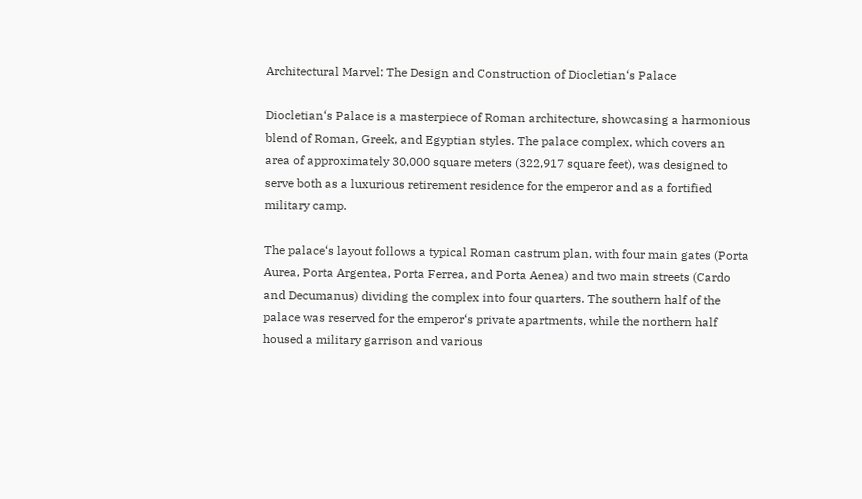Architectural Marvel: The Design and Construction of Diocletian‘s Palace

Diocletian‘s Palace is a masterpiece of Roman architecture, showcasing a harmonious blend of Roman, Greek, and Egyptian styles. The palace complex, which covers an area of approximately 30,000 square meters (322,917 square feet), was designed to serve both as a luxurious retirement residence for the emperor and as a fortified military camp.

The palace‘s layout follows a typical Roman castrum plan, with four main gates (Porta Aurea, Porta Argentea, Porta Ferrea, and Porta Aenea) and two main streets (Cardo and Decumanus) dividing the complex into four quarters. The southern half of the palace was reserved for the emperor‘s private apartments, while the northern half housed a military garrison and various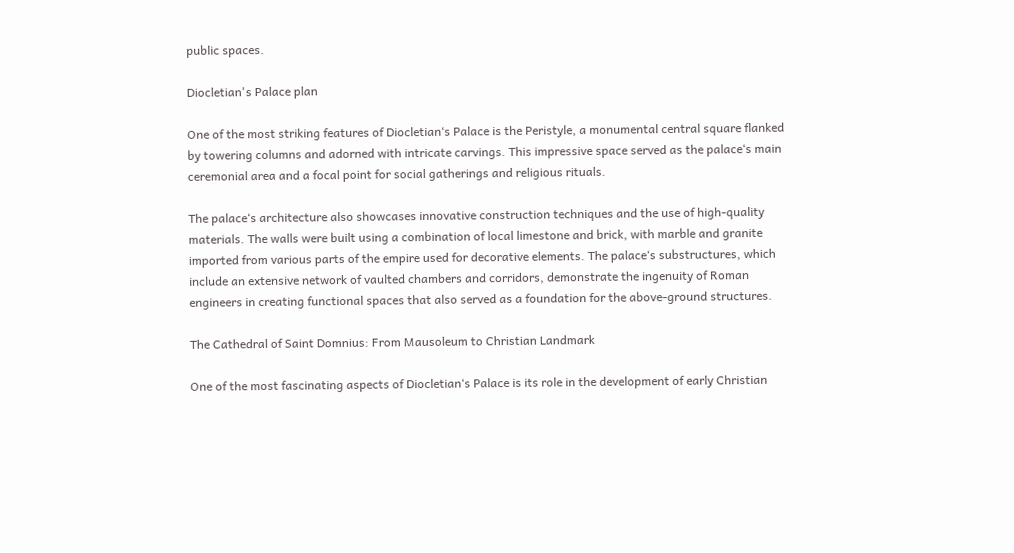public spaces.

Diocletian's Palace plan

One of the most striking features of Diocletian‘s Palace is the Peristyle, a monumental central square flanked by towering columns and adorned with intricate carvings. This impressive space served as the palace‘s main ceremonial area and a focal point for social gatherings and religious rituals.

The palace‘s architecture also showcases innovative construction techniques and the use of high-quality materials. The walls were built using a combination of local limestone and brick, with marble and granite imported from various parts of the empire used for decorative elements. The palace‘s substructures, which include an extensive network of vaulted chambers and corridors, demonstrate the ingenuity of Roman engineers in creating functional spaces that also served as a foundation for the above-ground structures.

The Cathedral of Saint Domnius: From Mausoleum to Christian Landmark

One of the most fascinating aspects of Diocletian‘s Palace is its role in the development of early Christian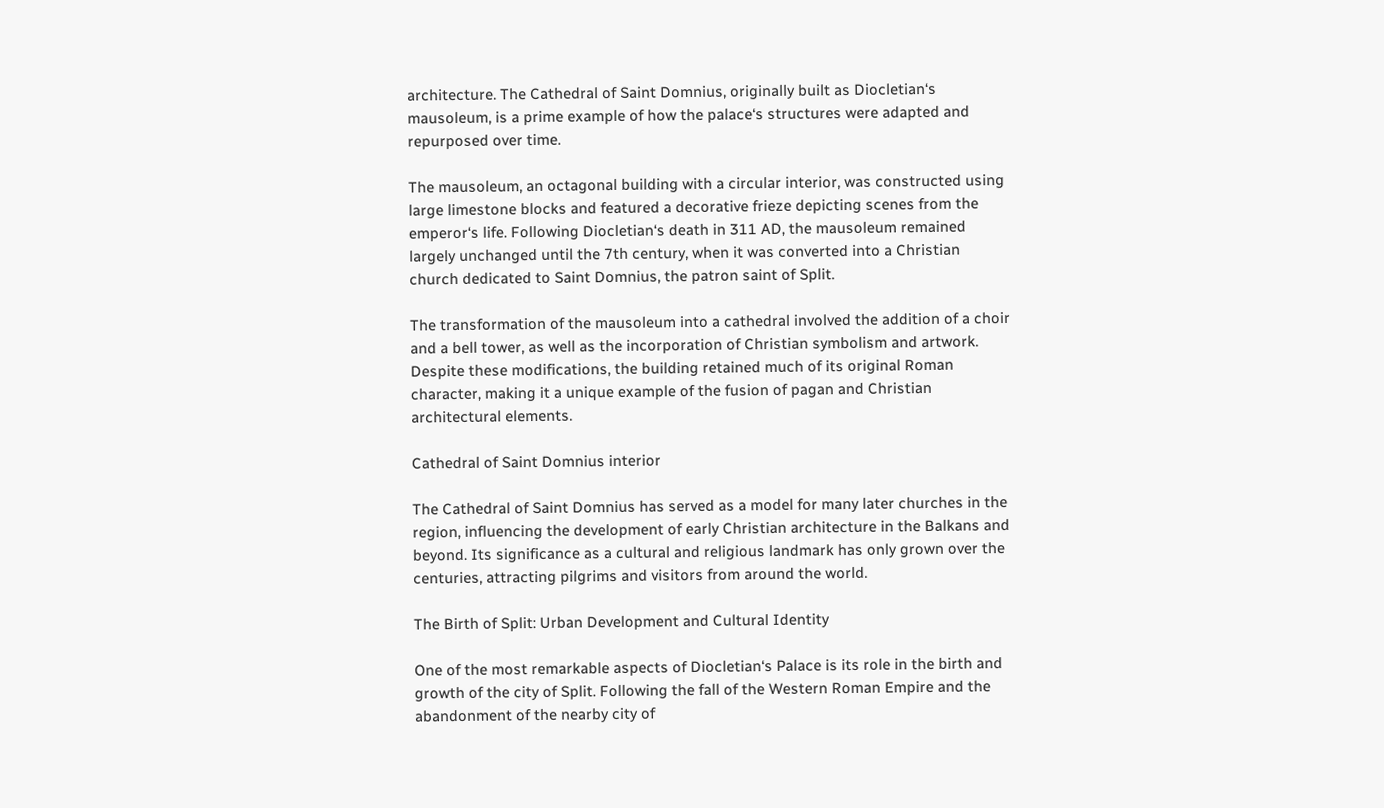architecture. The Cathedral of Saint Domnius, originally built as Diocletian‘s mausoleum, is a prime example of how the palace‘s structures were adapted and repurposed over time.

The mausoleum, an octagonal building with a circular interior, was constructed using large limestone blocks and featured a decorative frieze depicting scenes from the emperor‘s life. Following Diocletian‘s death in 311 AD, the mausoleum remained largely unchanged until the 7th century, when it was converted into a Christian church dedicated to Saint Domnius, the patron saint of Split.

The transformation of the mausoleum into a cathedral involved the addition of a choir and a bell tower, as well as the incorporation of Christian symbolism and artwork. Despite these modifications, the building retained much of its original Roman character, making it a unique example of the fusion of pagan and Christian architectural elements.

Cathedral of Saint Domnius interior

The Cathedral of Saint Domnius has served as a model for many later churches in the region, influencing the development of early Christian architecture in the Balkans and beyond. Its significance as a cultural and religious landmark has only grown over the centuries, attracting pilgrims and visitors from around the world.

The Birth of Split: Urban Development and Cultural Identity

One of the most remarkable aspects of Diocletian‘s Palace is its role in the birth and growth of the city of Split. Following the fall of the Western Roman Empire and the abandonment of the nearby city of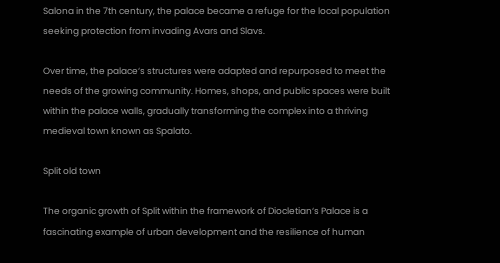Salona in the 7th century, the palace became a refuge for the local population seeking protection from invading Avars and Slavs.

Over time, the palace‘s structures were adapted and repurposed to meet the needs of the growing community. Homes, shops, and public spaces were built within the palace walls, gradually transforming the complex into a thriving medieval town known as Spalato.

Split old town

The organic growth of Split within the framework of Diocletian‘s Palace is a fascinating example of urban development and the resilience of human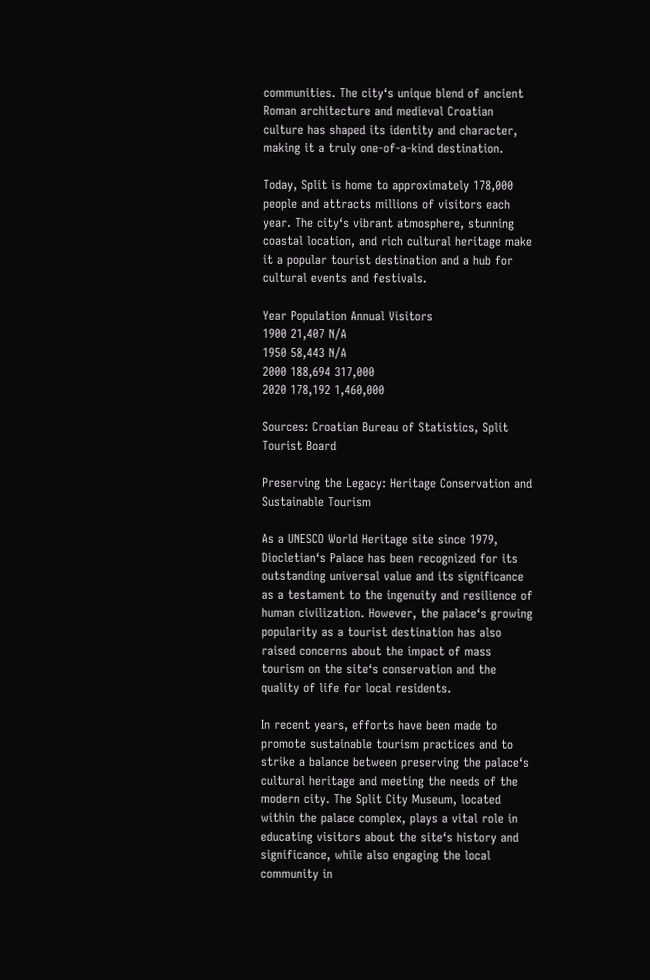communities. The city‘s unique blend of ancient Roman architecture and medieval Croatian culture has shaped its identity and character, making it a truly one-of-a-kind destination.

Today, Split is home to approximately 178,000 people and attracts millions of visitors each year. The city‘s vibrant atmosphere, stunning coastal location, and rich cultural heritage make it a popular tourist destination and a hub for cultural events and festivals.

Year Population Annual Visitors
1900 21,407 N/A
1950 58,443 N/A
2000 188,694 317,000
2020 178,192 1,460,000

Sources: Croatian Bureau of Statistics, Split Tourist Board

Preserving the Legacy: Heritage Conservation and Sustainable Tourism

As a UNESCO World Heritage site since 1979, Diocletian‘s Palace has been recognized for its outstanding universal value and its significance as a testament to the ingenuity and resilience of human civilization. However, the palace‘s growing popularity as a tourist destination has also raised concerns about the impact of mass tourism on the site‘s conservation and the quality of life for local residents.

In recent years, efforts have been made to promote sustainable tourism practices and to strike a balance between preserving the palace‘s cultural heritage and meeting the needs of the modern city. The Split City Museum, located within the palace complex, plays a vital role in educating visitors about the site‘s history and significance, while also engaging the local community in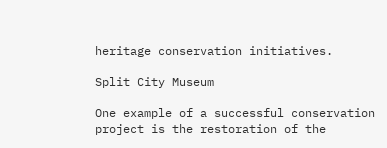heritage conservation initiatives.

Split City Museum

One example of a successful conservation project is the restoration of the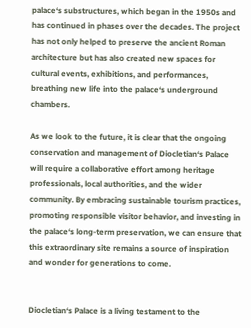palace‘s substructures, which began in the 1950s and has continued in phases over the decades. The project has not only helped to preserve the ancient Roman architecture but has also created new spaces for cultural events, exhibitions, and performances, breathing new life into the palace‘s underground chambers.

As we look to the future, it is clear that the ongoing conservation and management of Diocletian‘s Palace will require a collaborative effort among heritage professionals, local authorities, and the wider community. By embracing sustainable tourism practices, promoting responsible visitor behavior, and investing in the palace‘s long-term preservation, we can ensure that this extraordinary site remains a source of inspiration and wonder for generations to come.


Diocletian‘s Palace is a living testament to the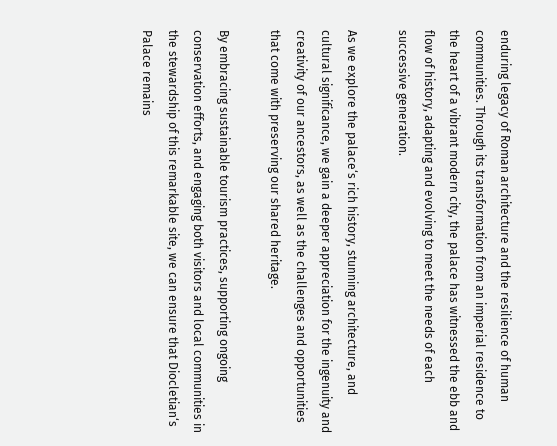enduring legacy of Roman architecture and the resilience of human communities. Through its transformation from an imperial residence to the heart of a vibrant modern city, the palace has witnessed the ebb and flow of history, adapting and evolving to meet the needs of each successive generation.

As we explore the palace‘s rich history, stunning architecture, and cultural significance, we gain a deeper appreciation for the ingenuity and creativity of our ancestors, as well as the challenges and opportunities that come with preserving our shared heritage.

By embracing sustainable tourism practices, supporting ongoing conservation efforts, and engaging both visitors and local communities in the stewardship of this remarkable site, we can ensure that Diocletian‘s Palace remains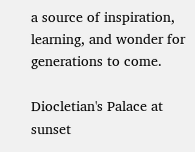a source of inspiration, learning, and wonder for generations to come.

Diocletian's Palace at sunset